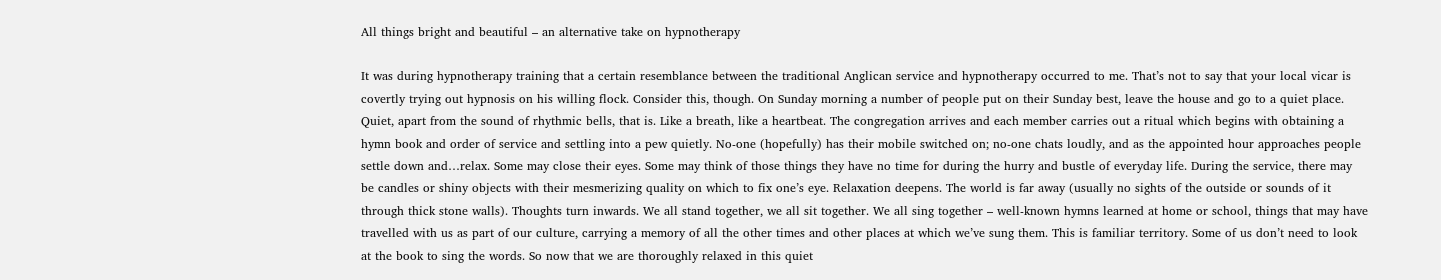All things bright and beautiful – an alternative take on hypnotherapy

It was during hypnotherapy training that a certain resemblance between the traditional Anglican service and hypnotherapy occurred to me. That’s not to say that your local vicar is covertly trying out hypnosis on his willing flock. Consider this, though. On Sunday morning a number of people put on their Sunday best, leave the house and go to a quiet place. Quiet, apart from the sound of rhythmic bells, that is. Like a breath, like a heartbeat. The congregation arrives and each member carries out a ritual which begins with obtaining a hymn book and order of service and settling into a pew quietly. No-one (hopefully) has their mobile switched on; no-one chats loudly, and as the appointed hour approaches people settle down and…relax. Some may close their eyes. Some may think of those things they have no time for during the hurry and bustle of everyday life. During the service, there may be candles or shiny objects with their mesmerizing quality on which to fix one’s eye. Relaxation deepens. The world is far away (usually no sights of the outside or sounds of it through thick stone walls). Thoughts turn inwards. We all stand together, we all sit together. We all sing together – well-known hymns learned at home or school, things that may have travelled with us as part of our culture, carrying a memory of all the other times and other places at which we’ve sung them. This is familiar territory. Some of us don’t need to look at the book to sing the words. So now that we are thoroughly relaxed in this quiet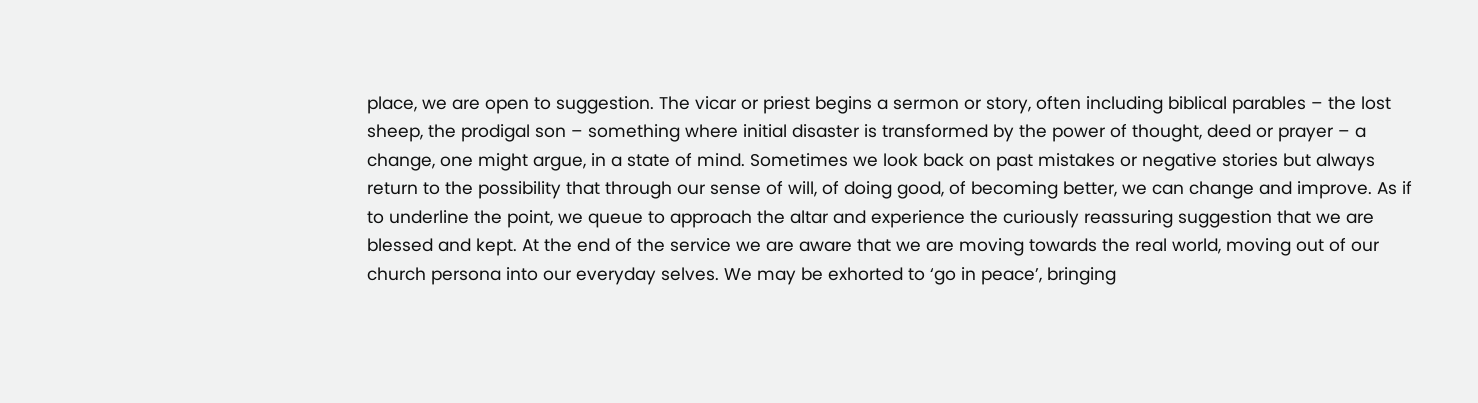place, we are open to suggestion. The vicar or priest begins a sermon or story, often including biblical parables – the lost sheep, the prodigal son – something where initial disaster is transformed by the power of thought, deed or prayer – a change, one might argue, in a state of mind. Sometimes we look back on past mistakes or negative stories but always return to the possibility that through our sense of will, of doing good, of becoming better, we can change and improve. As if to underline the point, we queue to approach the altar and experience the curiously reassuring suggestion that we are blessed and kept. At the end of the service we are aware that we are moving towards the real world, moving out of our church persona into our everyday selves. We may be exhorted to ‘go in peace’, bringing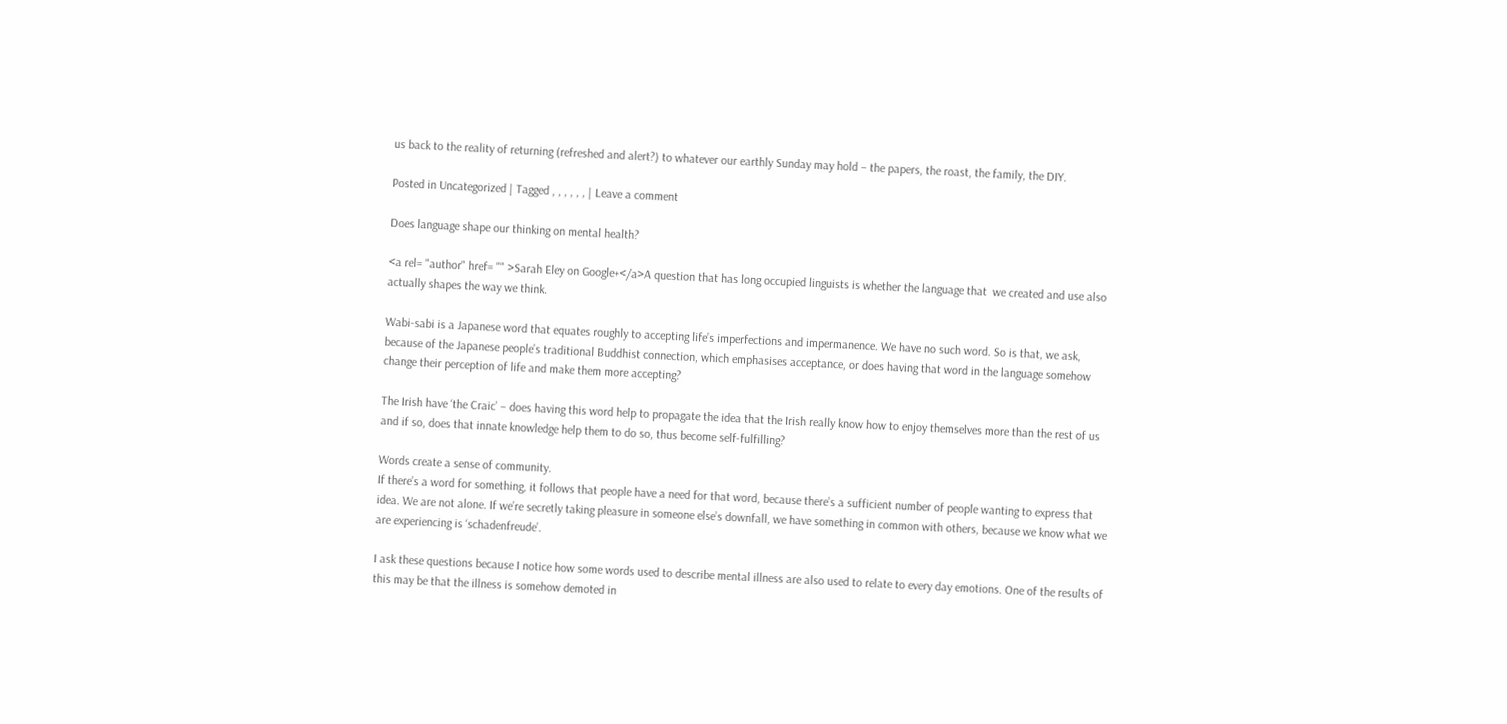us back to the reality of returning (refreshed and alert?) to whatever our earthly Sunday may hold – the papers, the roast, the family, the DIY.

Posted in Uncategorized | Tagged , , , , , , | Leave a comment

Does language shape our thinking on mental health?

<a rel= "author" href= "" >Sarah Eley on Google+</a>A question that has long occupied linguists is whether the language that  we created and use also actually shapes the way we think.

Wabi-sabi is a Japanese word that equates roughly to accepting life’s imperfections and impermanence. We have no such word. So is that, we ask, because of the Japanese people’s traditional Buddhist connection, which emphasises acceptance, or does having that word in the language somehow change their perception of life and make them more accepting?

The Irish have ‘the Craic’ – does having this word help to propagate the idea that the Irish really know how to enjoy themselves more than the rest of us and if so, does that innate knowledge help them to do so, thus become self-fulfilling?

Words create a sense of community.
If there’s a word for something, it follows that people have a need for that word, because there’s a sufficient number of people wanting to express that idea. We are not alone. If we’re secretly taking pleasure in someone else’s downfall, we have something in common with others, because we know what we are experiencing is ‘schadenfreude’.

I ask these questions because I notice how some words used to describe mental illness are also used to relate to every day emotions. One of the results of this may be that the illness is somehow demoted in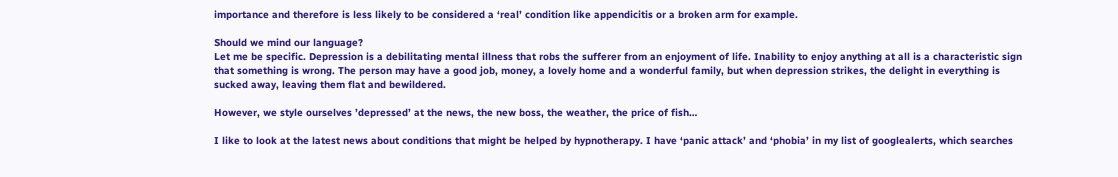importance and therefore is less likely to be considered a ‘real’ condition like appendicitis or a broken arm for example.

Should we mind our language?
Let me be specific. Depression is a debilitating mental illness that robs the sufferer from an enjoyment of life. Inability to enjoy anything at all is a characteristic sign that something is wrong. The person may have a good job, money, a lovely home and a wonderful family, but when depression strikes, the delight in everything is sucked away, leaving them flat and bewildered.

However, we style ourselves ’depressed’ at the news, the new boss, the weather, the price of fish…

I like to look at the latest news about conditions that might be helped by hypnotherapy. I have ‘panic attack’ and ‘phobia’ in my list of googlealerts, which searches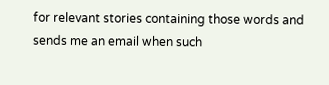for relevant stories containing those words and sends me an email when such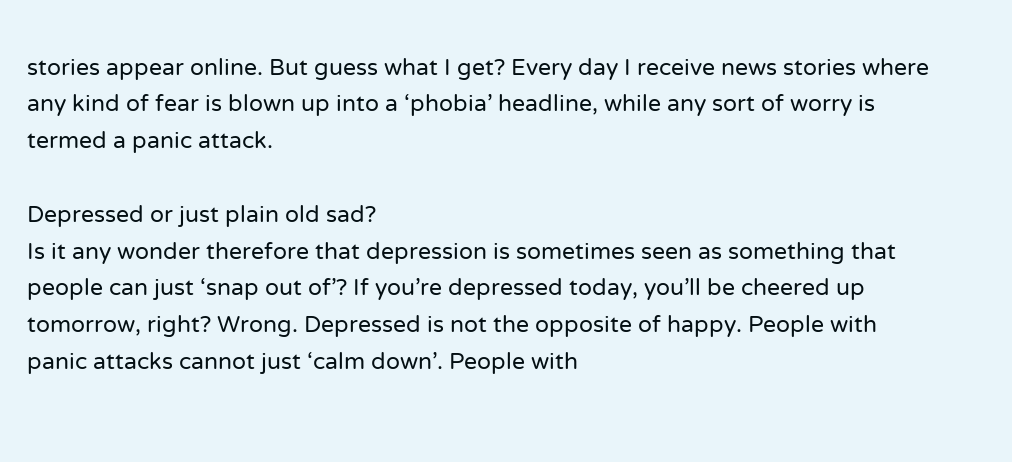stories appear online. But guess what I get? Every day I receive news stories where any kind of fear is blown up into a ‘phobia’ headline, while any sort of worry is termed a panic attack.

Depressed or just plain old sad?
Is it any wonder therefore that depression is sometimes seen as something that people can just ‘snap out of’? If you’re depressed today, you’ll be cheered up tomorrow, right? Wrong. Depressed is not the opposite of happy. People with panic attacks cannot just ‘calm down’. People with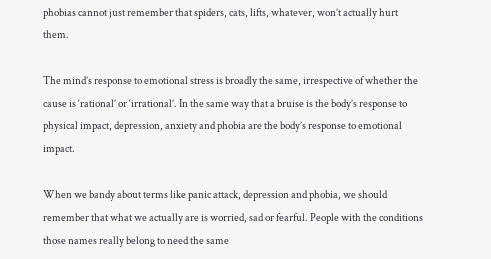phobias cannot just remember that spiders, cats, lifts, whatever, won’t actually hurt them.

The mind’s response to emotional stress is broadly the same, irrespective of whether the cause is ‘rational’ or ‘irrational’. In the same way that a bruise is the body’s response to physical impact, depression, anxiety and phobia are the body’s response to emotional impact.

When we bandy about terms like panic attack, depression and phobia, we should remember that what we actually are is worried, sad or fearful. People with the conditions those names really belong to need the same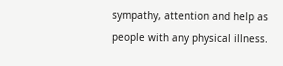sympathy, attention and help as people with any physical illness.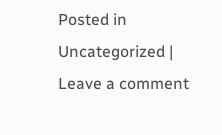Posted in Uncategorized | Leave a comment